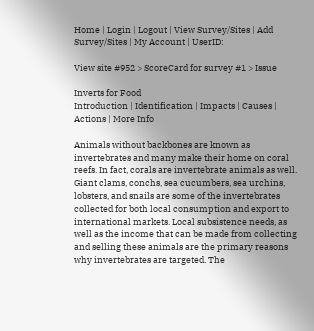Home | Login | Logout | View Survey/Sites | Add Survey/Sites | My Account | UserID:

View site #952 > ScoreCard for survey #1 > Issue

Inverts for Food
Introduction | Identification | Impacts | Causes | Actions | More Info

Animals without backbones are known as invertebrates and many make their home on coral reefs. In fact, corals are invertebrate animals as well. Giant clams, conchs, sea cucumbers, sea urchins, lobsters, and snails are some of the invertebrates collected for both local consumption and export to international markets. Local subsistence needs, as well as the income that can be made from collecting and selling these animals are the primary reasons why invertebrates are targeted. The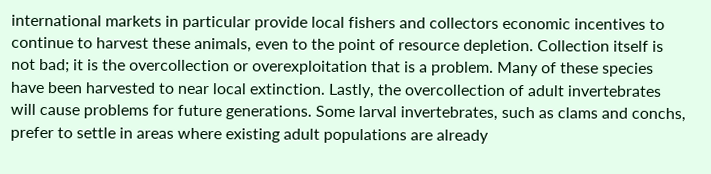international markets in particular provide local fishers and collectors economic incentives to continue to harvest these animals, even to the point of resource depletion. Collection itself is not bad; it is the overcollection or overexploitation that is a problem. Many of these species have been harvested to near local extinction. Lastly, the overcollection of adult invertebrates will cause problems for future generations. Some larval invertebrates, such as clams and conchs, prefer to settle in areas where existing adult populations are already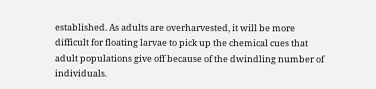established. As adults are overharvested, it will be more difficult for floating larvae to pick up the chemical cues that adult populations give off because of the dwindling number of individuals.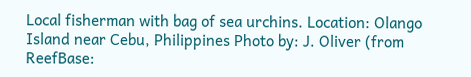Local fisherman with bag of sea urchins. Location: Olango Island near Cebu, Philippines Photo by: J. Oliver (from ReefBase: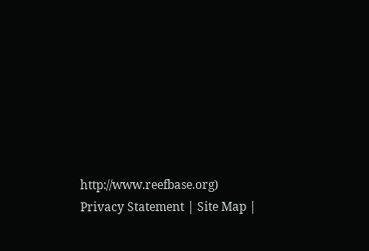http://www.reefbase.org)
Privacy Statement | Site Map |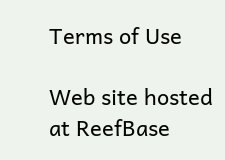Terms of Use

Web site hosted at ReefBase